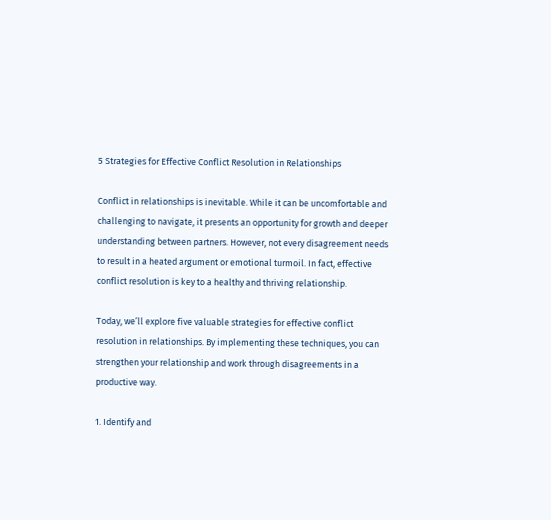5 Strategies for Effective Conflict Resolution in Relationships

Conflict in relationships is inevitable. While it can be uncomfortable and challenging to navigate, it presents an opportunity for growth and deeper understanding between partners. However, not every disagreement needs to result in a heated argument or emotional turmoil. In fact, effective conflict resolution is key to a healthy and thriving relationship.

Today, we’ll explore five valuable strategies for effective conflict resolution in relationships. By implementing these techniques, you can strengthen your relationship and work through disagreements in a productive way.

1. Identify and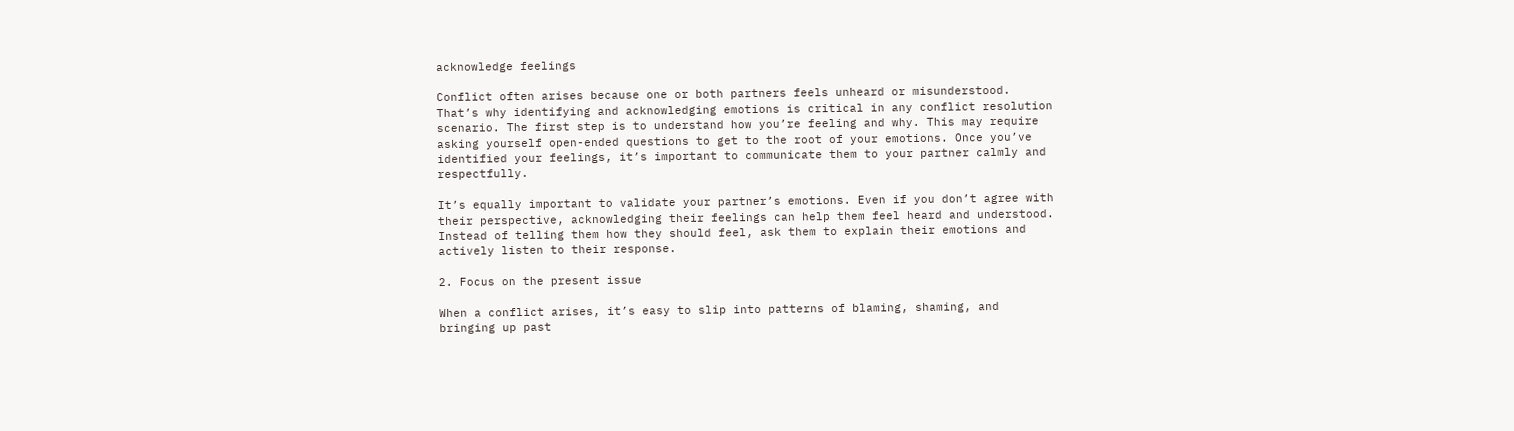acknowledge feelings

Conflict often arises because one or both partners feels unheard or misunderstood. That’s why identifying and acknowledging emotions is critical in any conflict resolution scenario. The first step is to understand how you’re feeling and why. This may require asking yourself open-ended questions to get to the root of your emotions. Once you’ve identified your feelings, it’s important to communicate them to your partner calmly and respectfully.

It’s equally important to validate your partner’s emotions. Even if you don’t agree with their perspective, acknowledging their feelings can help them feel heard and understood. Instead of telling them how they should feel, ask them to explain their emotions and actively listen to their response.

2. Focus on the present issue

When a conflict arises, it’s easy to slip into patterns of blaming, shaming, and bringing up past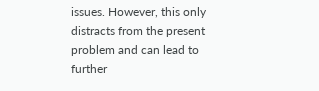issues. However, this only distracts from the present problem and can lead to further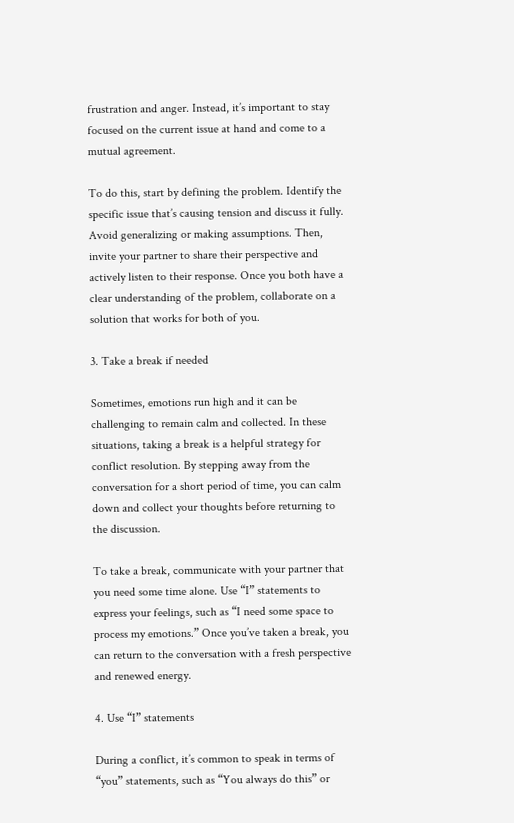frustration and anger. Instead, it’s important to stay focused on the current issue at hand and come to a mutual agreement.

To do this, start by defining the problem. Identify the specific issue that’s causing tension and discuss it fully. Avoid generalizing or making assumptions. Then, invite your partner to share their perspective and actively listen to their response. Once you both have a clear understanding of the problem, collaborate on a solution that works for both of you.

3. Take a break if needed

Sometimes, emotions run high and it can be challenging to remain calm and collected. In these situations, taking a break is a helpful strategy for conflict resolution. By stepping away from the conversation for a short period of time, you can calm down and collect your thoughts before returning to the discussion.

To take a break, communicate with your partner that you need some time alone. Use “I” statements to express your feelings, such as “I need some space to process my emotions.” Once you’ve taken a break, you can return to the conversation with a fresh perspective and renewed energy.

4. Use “I” statements

During a conflict, it’s common to speak in terms of “you” statements, such as “You always do this” or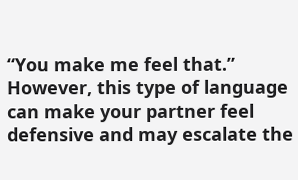“You make me feel that.” However, this type of language can make your partner feel defensive and may escalate the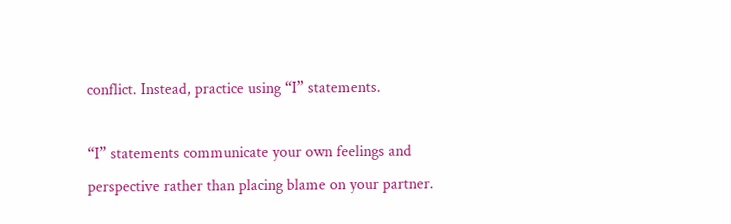conflict. Instead, practice using “I” statements.

“I” statements communicate your own feelings and perspective rather than placing blame on your partner.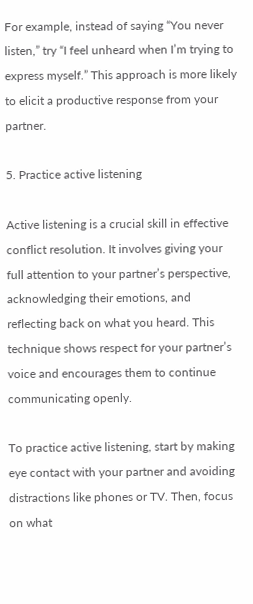For example, instead of saying “You never listen,” try “I feel unheard when I’m trying to express myself.” This approach is more likely to elicit a productive response from your partner.

5. Practice active listening

Active listening is a crucial skill in effective conflict resolution. It involves giving your full attention to your partner’s perspective, acknowledging their emotions, and reflecting back on what you heard. This technique shows respect for your partner’s voice and encourages them to continue communicating openly.

To practice active listening, start by making eye contact with your partner and avoiding distractions like phones or TV. Then, focus on what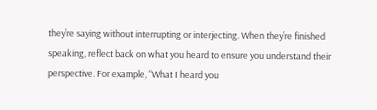they’re saying without interrupting or interjecting. When they’re finished speaking, reflect back on what you heard to ensure you understand their perspective. For example, “What I heard you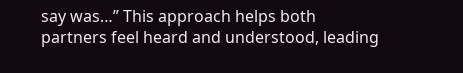say was…” This approach helps both partners feel heard and understood, leading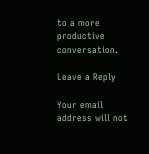to a more productive conversation.

Leave a Reply

Your email address will not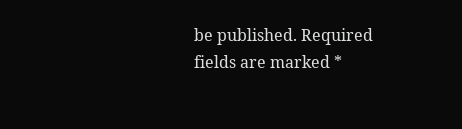be published. Required fields are marked *